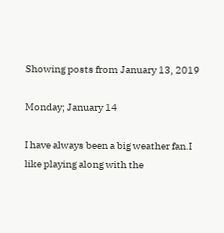Showing posts from January 13, 2019

Monday; January 14

I have always been a big weather fan.I like playing along with the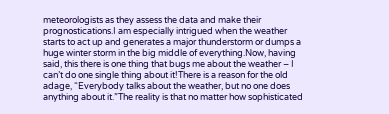meteorologists as they assess the data and make their prognostications.I am especially intrigued when the weather starts to act up and generates a major thunderstorm or dumps a huge winter storm in the big middle of everything.Now, having said, this there is one thing that bugs me about the weather – I can’t do one single thing about it!There is a reason for the old adage, “Everybody talks about the weather, but no one does anything about it.”The reality is that no matter how sophisticated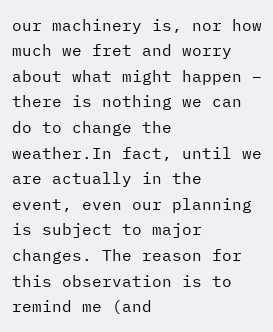our machinery is, nor how much we fret and worry about what might happen – there is nothing we can do to change the weather.In fact, until we are actually in the event, even our planning is subject to major changes. The reason for this observation is to remind me (and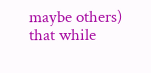maybe others) that while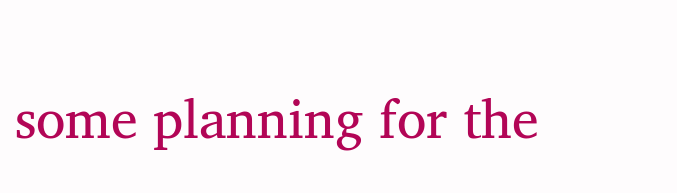some planning for the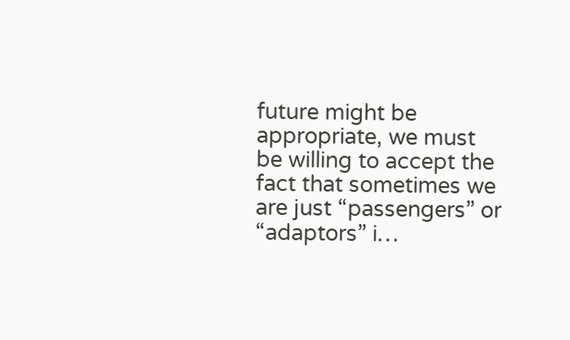future might be appropriate, we must be willing to accept the fact that sometimes we are just “passengers” or “adaptors” i…